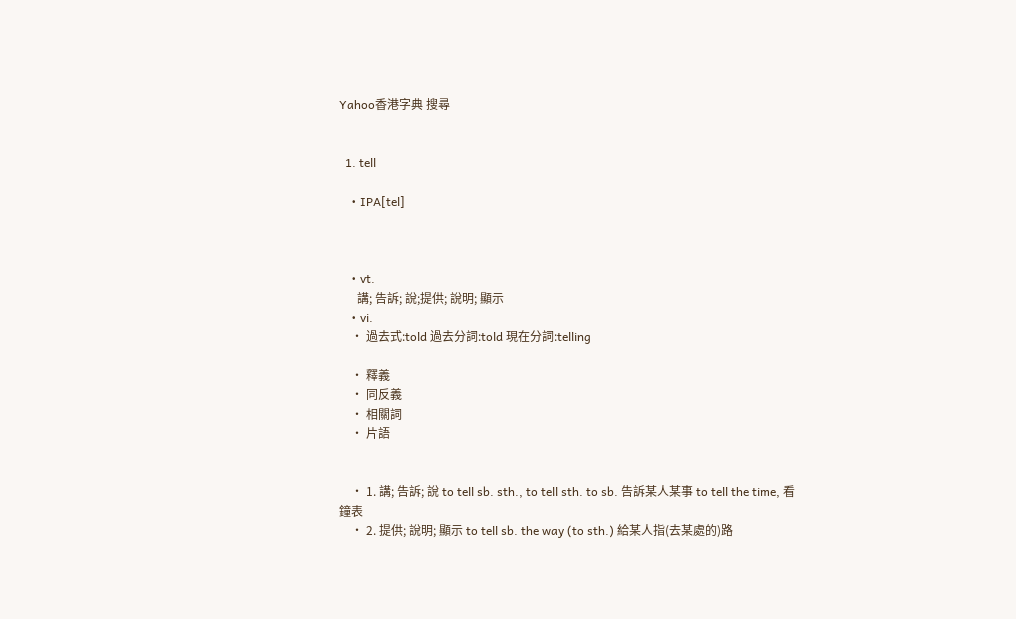Yahoo香港字典 搜尋


  1. tell

    • IPA[tel]



    • vt.
      講; 告訴; 說;提供; 說明; 顯示
    • vi.
    • 過去式:told 過去分詞:told 現在分詞:telling

    • 釋義
    • 同反義
    • 相關詞
    • 片語


    • 1. 講; 告訴; 說 to tell sb. sth., to tell sth. to sb. 告訴某人某事 to tell the time, 看鐘表
    • 2. 提供; 說明; 顯示 to tell sb. the way (to sth.) 給某人指(去某處的)路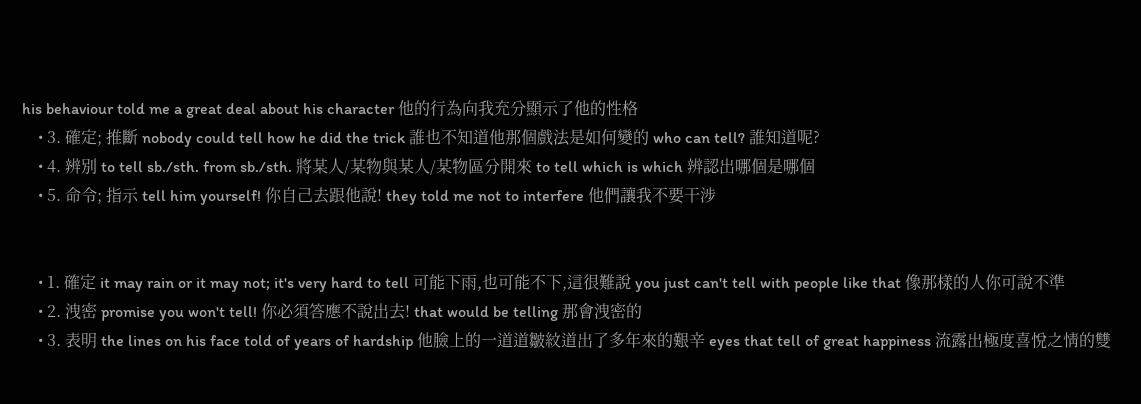his behaviour told me a great deal about his character 他的行為向我充分顯示了他的性格
    • 3. 確定; 推斷 nobody could tell how he did the trick 誰也不知道他那個戲法是如何變的 who can tell? 誰知道呢?
    • 4. 辨別 to tell sb./sth. from sb./sth. 將某人/某物與某人/某物區分開來 to tell which is which 辨認出哪個是哪個
    • 5. 命令; 指示 tell him yourself! 你自己去跟他說! they told me not to interfere 他們讓我不要干涉


    • 1. 確定 it may rain or it may not; it's very hard to tell 可能下雨,也可能不下,這很難說 you just can't tell with people like that 像那樣的人你可說不準
    • 2. 洩密 promise you won't tell! 你必須答應不說出去! that would be telling 那會洩密的
    • 3. 表明 the lines on his face told of years of hardship 他臉上的一道道皺紋道出了多年來的艱辛 eyes that tell of great happiness 流露出極度喜悅之情的雙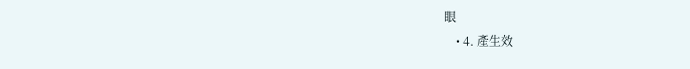眼
    • 4. 產生效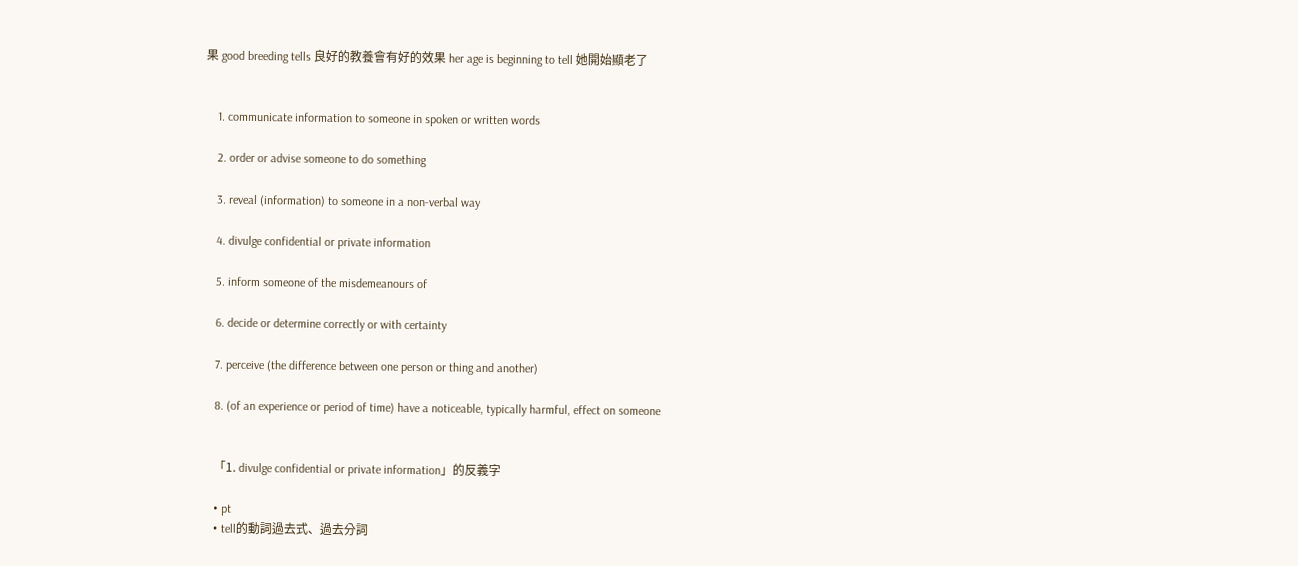果 good breeding tells 良好的教養會有好的效果 her age is beginning to tell 她開始顯老了


    1. communicate information to someone in spoken or written words

    2. order or advise someone to do something

    3. reveal (information) to someone in a non-verbal way

    4. divulge confidential or private information

    5. inform someone of the misdemeanours of

    6. decide or determine correctly or with certainty

    7. perceive (the difference between one person or thing and another)

    8. (of an experience or period of time) have a noticeable, typically harmful, effect on someone


    「1. divulge confidential or private information」的反義字

    • pt
    • tell的動詞過去式、過去分詞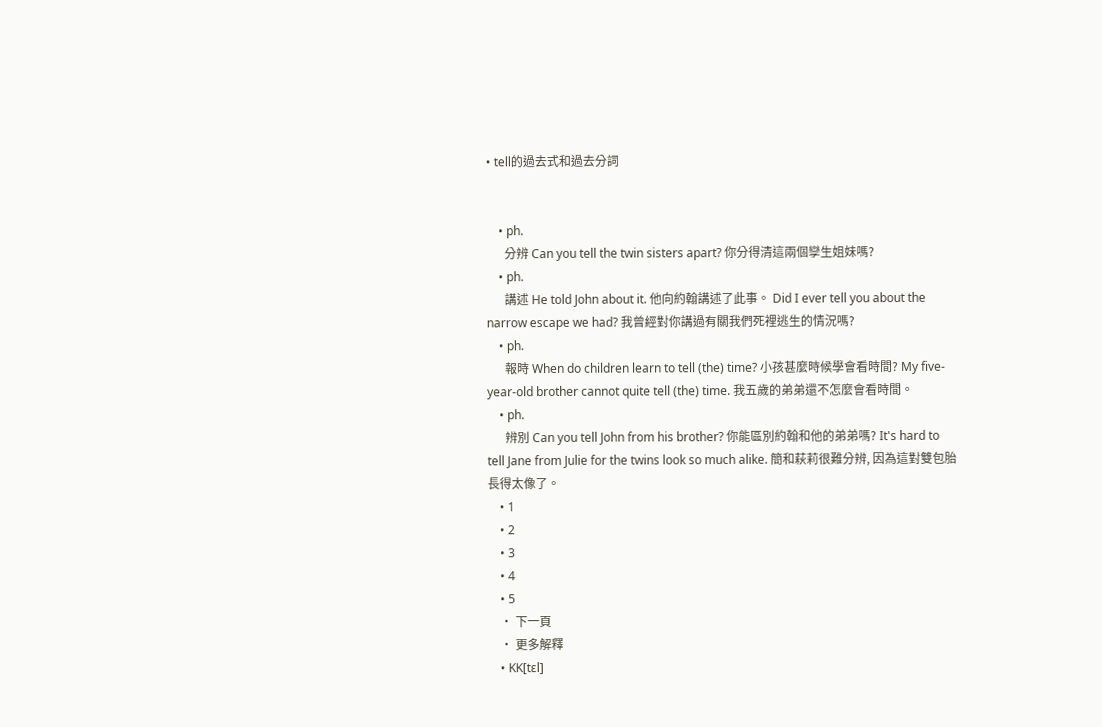• tell的過去式和過去分詞


    • ph.
      分辨 Can you tell the twin sisters apart? 你分得清這兩個孿生姐妹嗎?
    • ph.
      講述 He told John about it. 他向約翰講述了此事。 Did I ever tell you about the narrow escape we had? 我曾經對你講過有關我們死裡逃生的情況嗎?
    • ph.
      報時 When do children learn to tell (the) time? 小孩甚麼時候學會看時間? My five-year-old brother cannot quite tell (the) time. 我五歲的弟弟還不怎麼會看時間。
    • ph.
      辨別 Can you tell John from his brother? 你能區別約翰和他的弟弟嗎? It's hard to tell Jane from Julie for the twins look so much alike. 簡和萩莉很難分辨, 因為這對雙包胎長得太像了。
    • 1
    • 2
    • 3
    • 4
    • 5
    • 下一頁
    • 更多解釋
    • KK[tɛl]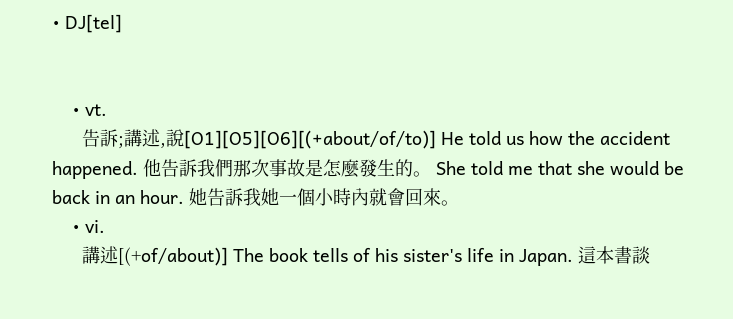• DJ[tel]


    • vt.
      告訴;講述,說[O1][O5][O6][(+about/of/to)] He told us how the accident happened. 他告訴我們那次事故是怎麼發生的。 She told me that she would be back in an hour. 她告訴我她一個小時內就會回來。
    • vi.
      講述[(+of/about)] The book tells of his sister's life in Japan. 這本書談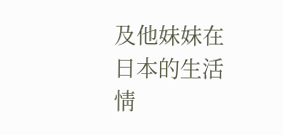及他妹妹在日本的生活情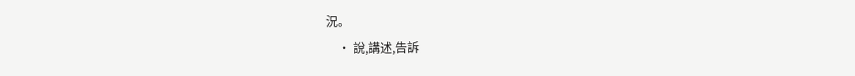況。
    • 說,講述,告訴